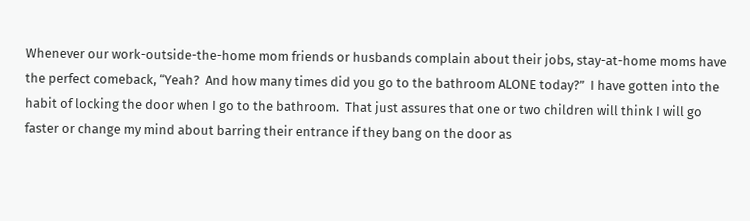Whenever our work-outside-the-home mom friends or husbands complain about their jobs, stay-at-home moms have the perfect comeback, “Yeah?  And how many times did you go to the bathroom ALONE today?”  I have gotten into the habit of locking the door when I go to the bathroom.  That just assures that one or two children will think I will go faster or change my mind about barring their entrance if they bang on the door as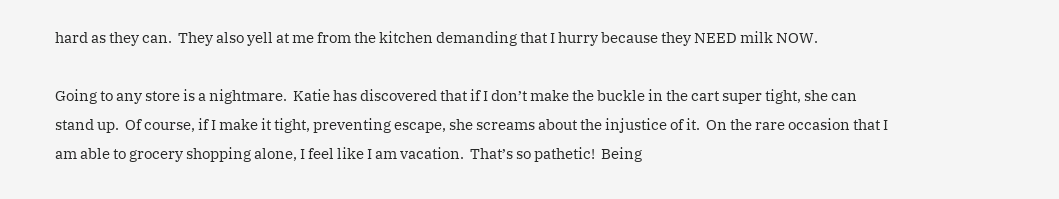hard as they can.  They also yell at me from the kitchen demanding that I hurry because they NEED milk NOW.

Going to any store is a nightmare.  Katie has discovered that if I don’t make the buckle in the cart super tight, she can stand up.  Of course, if I make it tight, preventing escape, she screams about the injustice of it.  On the rare occasion that I am able to grocery shopping alone, I feel like I am vacation.  That’s so pathetic!  Being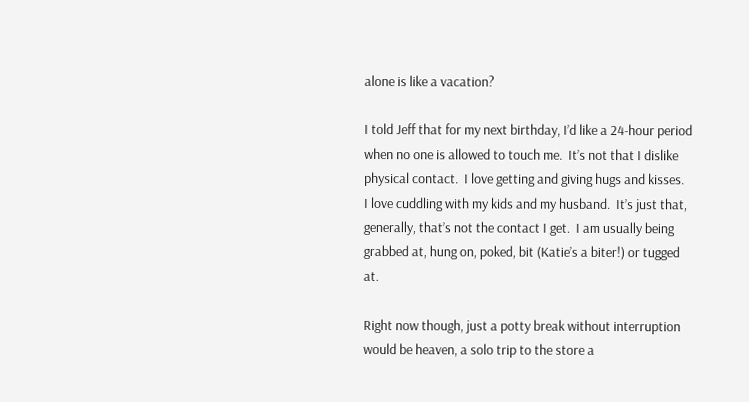alone is like a vacation?

I told Jeff that for my next birthday, I’d like a 24-hour period when no one is allowed to touch me.  It’s not that I dislike physical contact.  I love getting and giving hugs and kisses.  I love cuddling with my kids and my husband.  It’s just that, generally, that’s not the contact I get.  I am usually being grabbed at, hung on, poked, bit (Katie’s a biter!) or tugged at.

Right now though, just a potty break without interruption would be heaven, a solo trip to the store a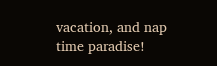vacation, and nap time paradise!